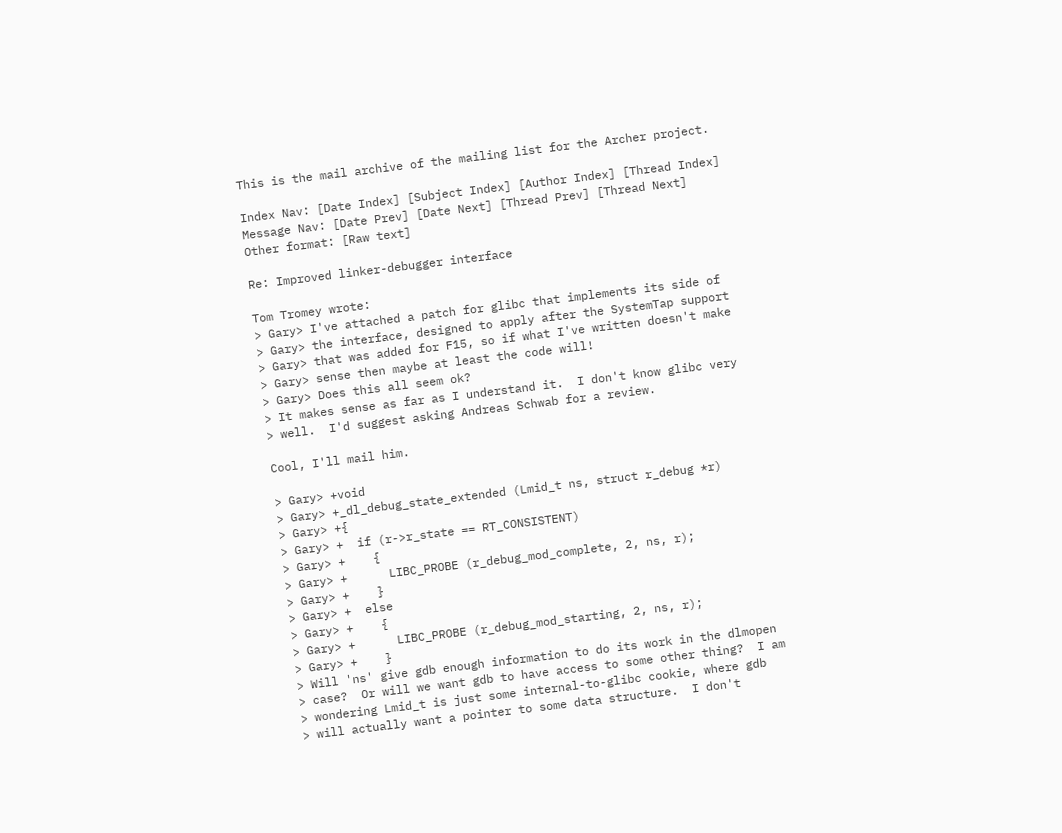This is the mail archive of the mailing list for the Archer project.

Index Nav: [Date Index] [Subject Index] [Author Index] [Thread Index]
Message Nav: [Date Prev] [Date Next] [Thread Prev] [Thread Next]
Other format: [Raw text]

Re: Improved linker-debugger interface

Tom Tromey wrote:
> Gary> I've attached a patch for glibc that implements its side of
> Gary> the interface, designed to apply after the SystemTap support
> Gary> that was added for F15, so if what I've written doesn't make
> Gary> sense then maybe at least the code will!
> Gary> Does this all seem ok?
> It makes sense as far as I understand it.  I don't know glibc very
> well.  I'd suggest asking Andreas Schwab for a review.

Cool, I'll mail him.

> Gary> +void
> Gary> +_dl_debug_state_extended (Lmid_t ns, struct r_debug *r)
> Gary> +{
> Gary> +  if (r->r_state == RT_CONSISTENT)
> Gary> +    {
> Gary> +      LIBC_PROBE (r_debug_mod_complete, 2, ns, r);
> Gary> +    }
> Gary> +  else
> Gary> +    {
> Gary> +      LIBC_PROBE (r_debug_mod_starting, 2, ns, r);
> Gary> +    }
> Will 'ns' give gdb enough information to do its work in the dlmopen
> case?  Or will we want gdb to have access to some other thing?  I am
> wondering Lmid_t is just some internal-to-glibc cookie, where gdb
> will actually want a pointer to some data structure.  I don't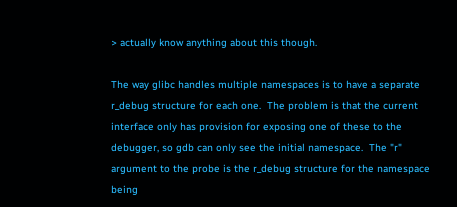> actually know anything about this though.

The way glibc handles multiple namespaces is to have a separate
r_debug structure for each one.  The problem is that the current
interface only has provision for exposing one of these to the
debugger, so gdb can only see the initial namespace.  The "r"
argument to the probe is the r_debug structure for the namespace
being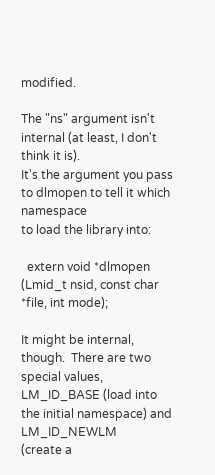modified.

The "ns" argument isn't internal (at least, I don't think it is).
It's the argument you pass to dlmopen to tell it which namespace
to load the library into:

  extern void *dlmopen (Lmid_t nsid, const char *file, int mode);

It might be internal, though.  There are two special values,
LM_ID_BASE (load into the initial namespace) and LM_ID_NEWLM
(create a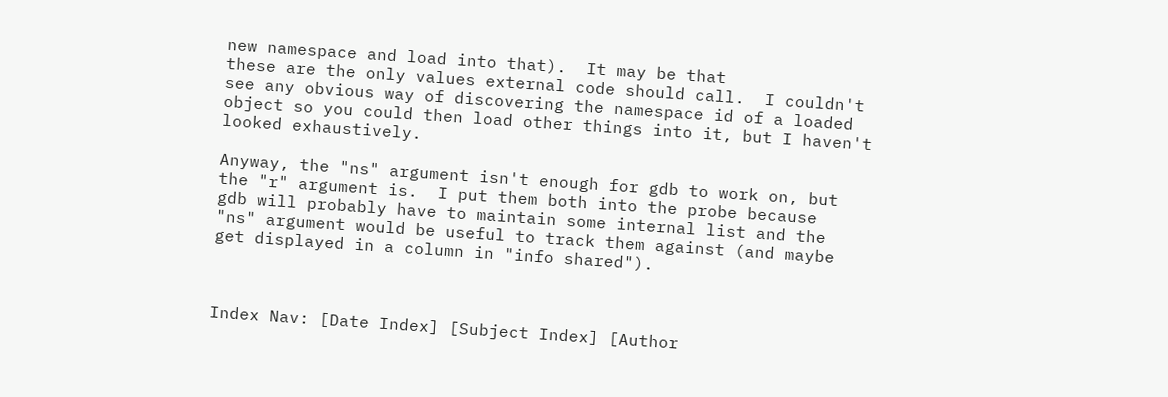new namespace and load into that).  It may be that
these are the only values external code should call.  I couldn't
see any obvious way of discovering the namespace id of a loaded
object so you could then load other things into it, but I haven't
looked exhaustively.

Anyway, the "ns" argument isn't enough for gdb to work on, but
the "r" argument is.  I put them both into the probe because
gdb will probably have to maintain some internal list and the
"ns" argument would be useful to track them against (and maybe
get displayed in a column in "info shared").



Index Nav: [Date Index] [Subject Index] [Author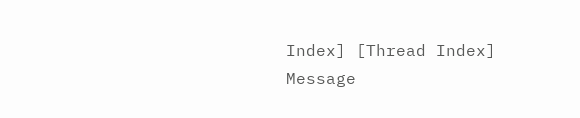Index] [Thread Index]
Message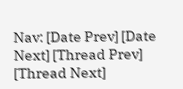Nav: [Date Prev] [Date Next] [Thread Prev] [Thread Next]